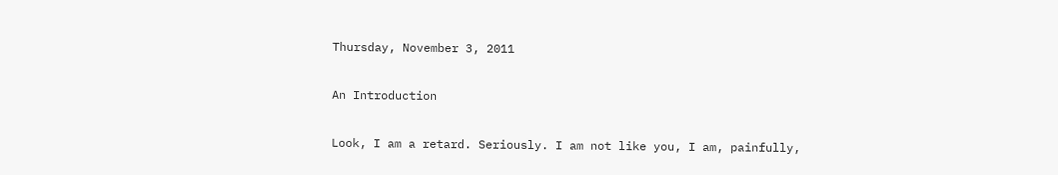Thursday, November 3, 2011

An Introduction

Look, I am a retard. Seriously. I am not like you, I am, painfully,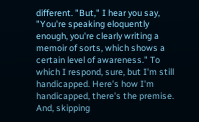different. "But," I hear you say, "You're speaking eloquently enough, you're clearly writing a memoir of sorts, which shows a certain level of awareness." To which I respond, sure, but I'm still handicapped. Here's how I'm handicapped, there's the premise. And, skipping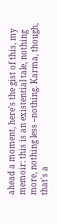ahead a moment, here's the gist of this, my memoir: this is an existential tale, nothing more, nothing less --nothing. Karma, though, that's a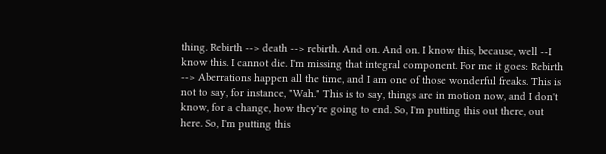thing. Rebirth --> death --> rebirth. And on. And on. I know this, because, well --I know this. I cannot die. I'm missing that integral component. For me it goes: Rebirth --> Aberrations happen all the time, and I am one of those wonderful freaks. This is not to say, for instance, "Wah." This is to say, things are in motion now, and I don't know, for a change, how they're going to end. So, I'm putting this out there, out here. So, I'm putting this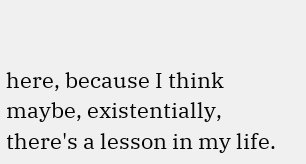here, because I think maybe, existentially, there's a lesson in my life.